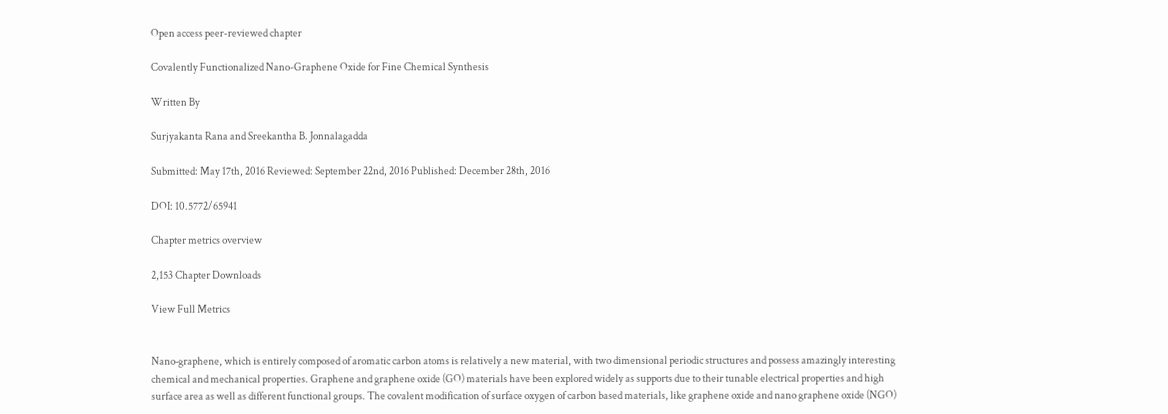Open access peer-reviewed chapter

Covalently Functionalized Nano-Graphene Oxide for Fine Chemical Synthesis

Written By

Surjyakanta Rana and Sreekantha B. Jonnalagadda

Submitted: May 17th, 2016 Reviewed: September 22nd, 2016 Published: December 28th, 2016

DOI: 10.5772/65941

Chapter metrics overview

2,153 Chapter Downloads

View Full Metrics


Nano‐graphene, which is entirely composed of aromatic carbon atoms is relatively a new material, with two dimensional periodic structures and possess amazingly interesting chemical and mechanical properties. Graphene and graphene oxide (GO) materials have been explored widely as supports due to their tunable electrical properties and high surface area as well as different functional groups. The covalent modification of surface oxygen of carbon based materials, like graphene oxide and nano graphene oxide (NGO)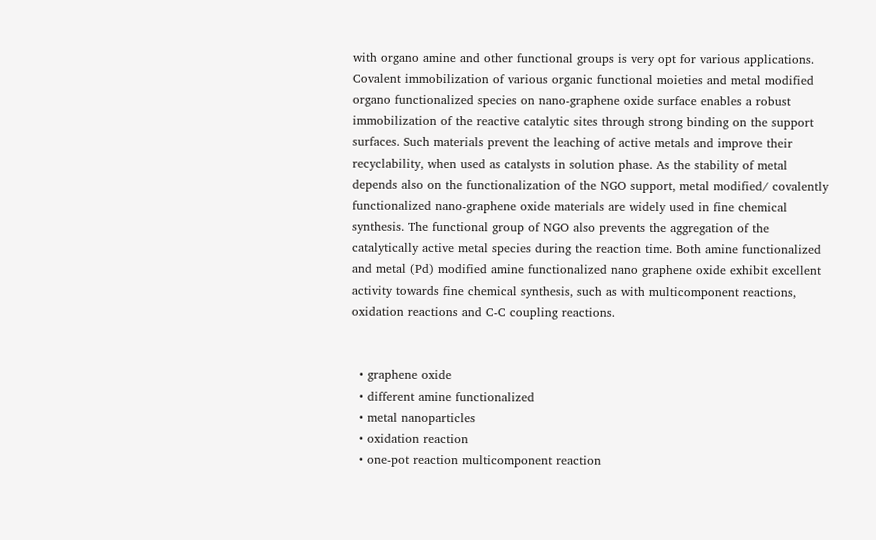with organo amine and other functional groups is very opt for various applications. Covalent immobilization of various organic functional moieties and metal modified organo functionalized species on nano‐graphene oxide surface enables a robust immobilization of the reactive catalytic sites through strong binding on the support surfaces. Such materials prevent the leaching of active metals and improve their recyclability, when used as catalysts in solution phase. As the stability of metal depends also on the functionalization of the NGO support, metal modified/ covalently functionalized nano‐graphene oxide materials are widely used in fine chemical synthesis. The functional group of NGO also prevents the aggregation of the catalytically active metal species during the reaction time. Both amine functionalized and metal (Pd) modified amine functionalized nano graphene oxide exhibit excellent activity towards fine chemical synthesis, such as with multicomponent reactions, oxidation reactions and C‐C coupling reactions.


  • graphene oxide
  • different amine functionalized
  • metal nanoparticles
  • oxidation reaction
  • one‐pot reaction multicomponent reaction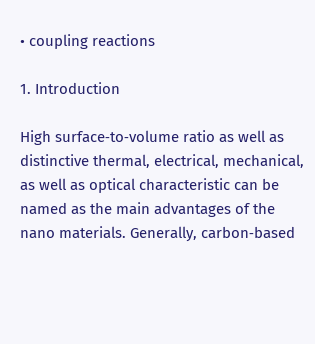• coupling reactions

1. Introduction

High surface‐to‐volume ratio as well as distinctive thermal, electrical, mechanical, as well as optical characteristic can be named as the main advantages of the nano materials. Generally, carbon‐based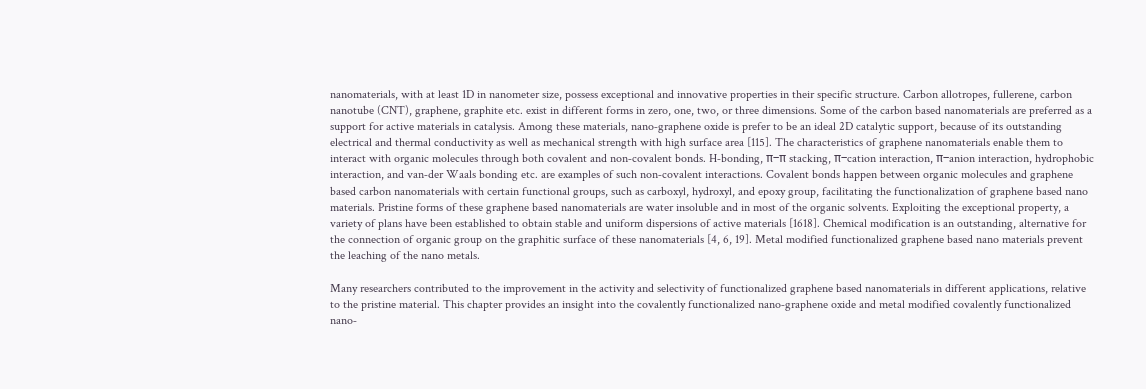nanomaterials, with at least 1D in nanometer size, possess exceptional and innovative properties in their specific structure. Carbon allotropes, fullerene, carbon nanotube (CNT), graphene, graphite etc. exist in different forms in zero, one, two, or three dimensions. Some of the carbon based nanomaterials are preferred as a support for active materials in catalysis. Among these materials, nano‐graphene oxide is prefer to be an ideal 2D catalytic support, because of its outstanding electrical and thermal conductivity as well as mechanical strength with high surface area [115]. The characteristics of graphene nanomaterials enable them to interact with organic molecules through both covalent and non‐covalent bonds. H‐bonding, π–π stacking, π–cation interaction, π–anion interaction, hydrophobic interaction, and van‐der Waals bonding etc. are examples of such non‐covalent interactions. Covalent bonds happen between organic molecules and graphene based carbon nanomaterials with certain functional groups, such as carboxyl, hydroxyl, and epoxy group, facilitating the functionalization of graphene based nano materials. Pristine forms of these graphene based nanomaterials are water insoluble and in most of the organic solvents. Exploiting the exceptional property, a variety of plans have been established to obtain stable and uniform dispersions of active materials [1618]. Chemical modification is an outstanding, alternative for the connection of organic group on the graphitic surface of these nanomaterials [4, 6, 19]. Metal modified functionalized graphene based nano materials prevent the leaching of the nano metals.

Many researchers contributed to the improvement in the activity and selectivity of functionalized graphene based nanomaterials in different applications, relative to the pristine material. This chapter provides an insight into the covalently functionalized nano‐graphene oxide and metal modified covalently functionalized nano‐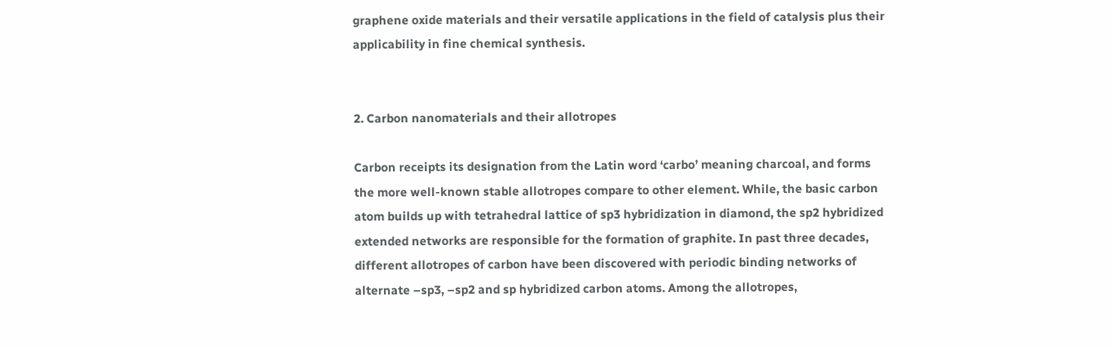graphene oxide materials and their versatile applications in the field of catalysis plus their applicability in fine chemical synthesis.


2. Carbon nanomaterials and their allotropes

Carbon receipts its designation from the Latin word ‘carbo’ meaning charcoal, and forms the more well‐known stable allotropes compare to other element. While, the basic carbon atom builds up with tetrahedral lattice of sp3 hybridization in diamond, the sp2 hybridized extended networks are responsible for the formation of graphite. In past three decades, different allotropes of carbon have been discovered with periodic binding networks of alternate –sp3, –sp2 and sp hybridized carbon atoms. Among the allotropes,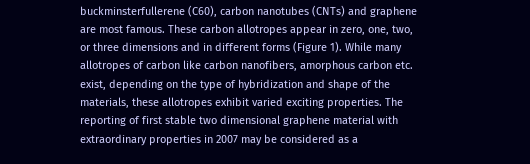buckminsterfullerene (C60), carbon nanotubes (CNTs) and graphene are most famous. These carbon allotropes appear in zero, one, two, or three dimensions and in different forms (Figure 1). While many allotropes of carbon like carbon nanofibers, amorphous carbon etc. exist, depending on the type of hybridization and shape of the materials, these allotropes exhibit varied exciting properties. The reporting of first stable two dimensional graphene material with extraordinary properties in 2007 may be considered as a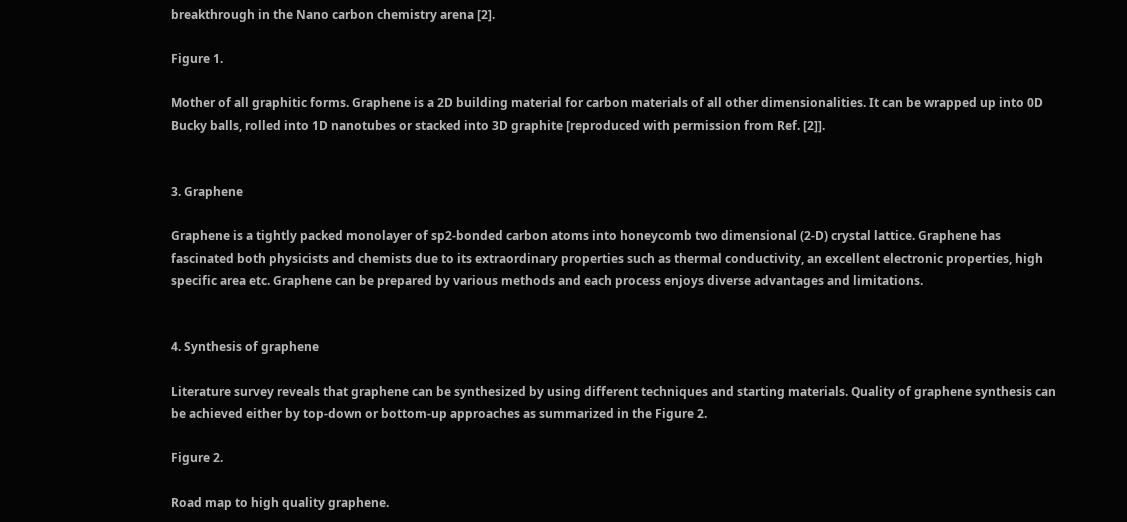breakthrough in the Nano carbon chemistry arena [2].

Figure 1.

Mother of all graphitic forms. Graphene is a 2D building material for carbon materials of all other dimensionalities. It can be wrapped up into 0D Bucky balls, rolled into 1D nanotubes or stacked into 3D graphite [reproduced with permission from Ref. [2]].


3. Graphene

Graphene is a tightly packed monolayer of sp2‐bonded carbon atoms into honeycomb two dimensional (2‐D) crystal lattice. Graphene has fascinated both physicists and chemists due to its extraordinary properties such as thermal conductivity, an excellent electronic properties, high specific area etc. Graphene can be prepared by various methods and each process enjoys diverse advantages and limitations.


4. Synthesis of graphene

Literature survey reveals that graphene can be synthesized by using different techniques and starting materials. Quality of graphene synthesis can be achieved either by top‐down or bottom‐up approaches as summarized in the Figure 2.

Figure 2.

Road map to high quality graphene.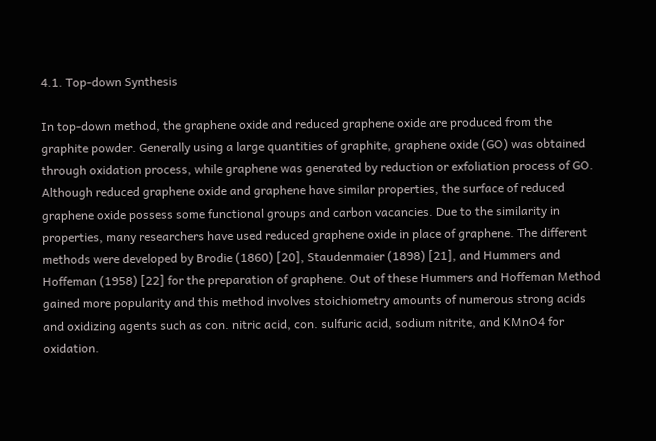4.1. Top‐down Synthesis

In top‐down method, the graphene oxide and reduced graphene oxide are produced from the graphite powder. Generally using a large quantities of graphite, graphene oxide (GO) was obtained through oxidation process, while graphene was generated by reduction or exfoliation process of GO. Although reduced graphene oxide and graphene have similar properties, the surface of reduced graphene oxide possess some functional groups and carbon vacancies. Due to the similarity in properties, many researchers have used reduced graphene oxide in place of graphene. The different methods were developed by Brodie (1860) [20], Staudenmaier (1898) [21], and Hummers and Hoffeman (1958) [22] for the preparation of graphene. Out of these Hummers and Hoffeman Method gained more popularity and this method involves stoichiometry amounts of numerous strong acids and oxidizing agents such as con. nitric acid, con. sulfuric acid, sodium nitrite, and KMnO4 for oxidation.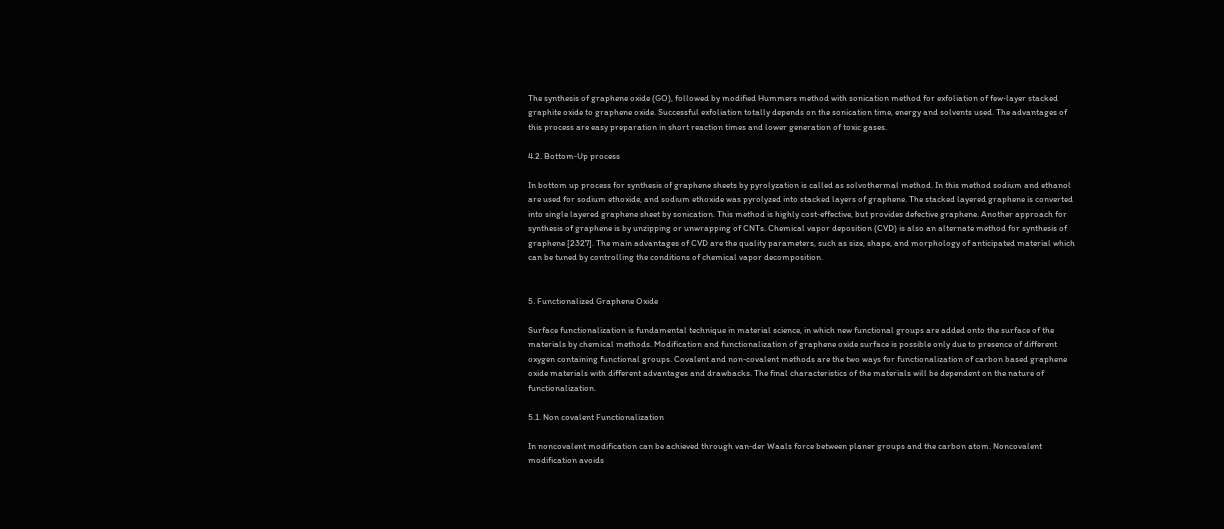The synthesis of graphene oxide (GO), followed by modified Hummers method with sonication method for exfoliation of few‐layer stacked graphite oxide to graphene oxide. Successful exfoliation totally depends on the sonication time, energy and solvents used. The advantages of this process are easy preparation in short reaction times and lower generation of toxic gases.

4.2. Bottom‐Up process

In bottom up process for synthesis of graphene sheets by pyrolyzation is called as solvothermal method. In this method sodium and ethanol are used for sodium ethoxide, and sodium ethoxide was pyrolyzed into stacked layers of graphene. The stacked layered graphene is converted into single layered graphene sheet by sonication. This method is highly cost‐effective, but provides defective graphene. Another approach for synthesis of graphene is by unzipping or unwrapping of CNTs. Chemical vapor deposition (CVD) is also an alternate method for synthesis of graphene [2327]. The main advantages of CVD are the quality parameters, such as size, shape, and morphology of anticipated material which can be tuned by controlling the conditions of chemical vapor decomposition.


5. Functionalized Graphene Oxide

Surface functionalization is fundamental technique in material science, in which new functional groups are added onto the surface of the materials by chemical methods. Modification and functionalization of graphene oxide surface is possible only due to presence of different oxygen containing functional groups. Covalent and non‐covalent methods are the two ways for functionalization of carbon based graphene oxide materials with different advantages and drawbacks. The final characteristics of the materials will be dependent on the nature of functionalization.

5.1. Non covalent Functionalization

In noncovalent modification can be achieved through van‐der Waals force between planer groups and the carbon atom. Noncovalent modification avoids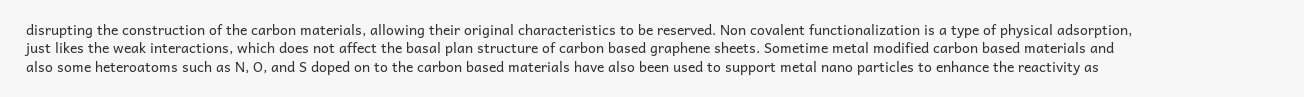disrupting the construction of the carbon materials, allowing their original characteristics to be reserved. Non covalent functionalization is a type of physical adsorption, just likes the weak interactions, which does not affect the basal plan structure of carbon based graphene sheets. Sometime metal modified carbon based materials and also some heteroatoms such as N, O, and S doped on to the carbon based materials have also been used to support metal nano particles to enhance the reactivity as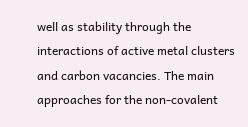well as stability through the interactions of active metal clusters and carbon vacancies. The main approaches for the non‐covalent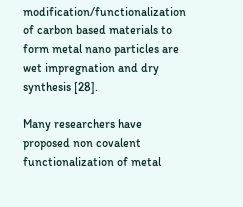modification/functionalization of carbon based materials to form metal nano particles are wet impregnation and dry synthesis [28].

Many researchers have proposed non covalent functionalization of metal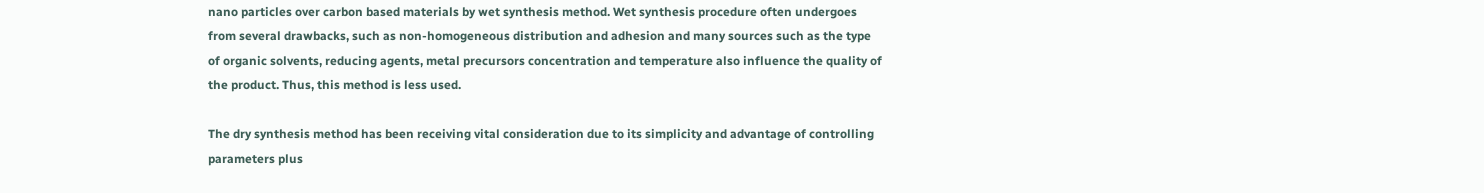nano particles over carbon based materials by wet synthesis method. Wet synthesis procedure often undergoes from several drawbacks, such as non‐homogeneous distribution and adhesion and many sources such as the type of organic solvents, reducing agents, metal precursors concentration and temperature also influence the quality of the product. Thus, this method is less used.

The dry synthesis method has been receiving vital consideration due to its simplicity and advantage of controlling parameters plus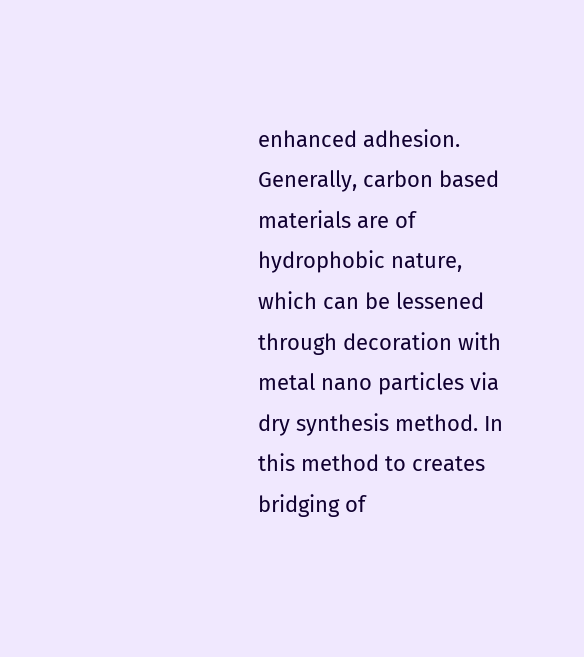enhanced adhesion. Generally, carbon based materials are of hydrophobic nature, which can be lessened through decoration with metal nano particles via dry synthesis method. In this method to creates bridging of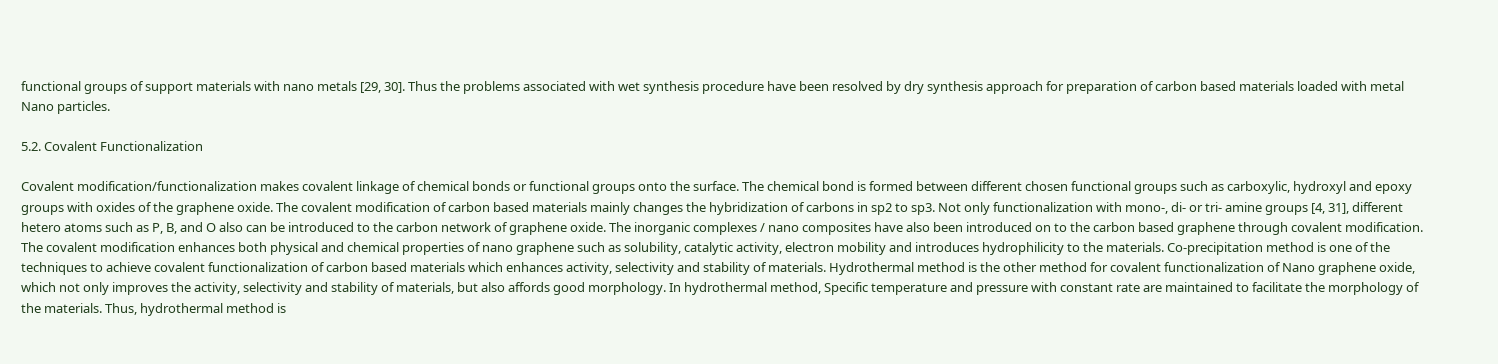functional groups of support materials with nano metals [29, 30]. Thus the problems associated with wet synthesis procedure have been resolved by dry synthesis approach for preparation of carbon based materials loaded with metal Nano particles.

5.2. Covalent Functionalization

Covalent modification/functionalization makes covalent linkage of chemical bonds or functional groups onto the surface. The chemical bond is formed between different chosen functional groups such as carboxylic, hydroxyl and epoxy groups with oxides of the graphene oxide. The covalent modification of carbon based materials mainly changes the hybridization of carbons in sp2 to sp3. Not only functionalization with mono‐, di‐ or tri‐ amine groups [4, 31], different hetero atoms such as P, B, and O also can be introduced to the carbon network of graphene oxide. The inorganic complexes / nano composites have also been introduced on to the carbon based graphene through covalent modification. The covalent modification enhances both physical and chemical properties of nano graphene such as solubility, catalytic activity, electron mobility and introduces hydrophilicity to the materials. Co‐precipitation method is one of the techniques to achieve covalent functionalization of carbon based materials which enhances activity, selectivity and stability of materials. Hydrothermal method is the other method for covalent functionalization of Nano graphene oxide, which not only improves the activity, selectivity and stability of materials, but also affords good morphology. In hydrothermal method, Specific temperature and pressure with constant rate are maintained to facilitate the morphology of the materials. Thus, hydrothermal method is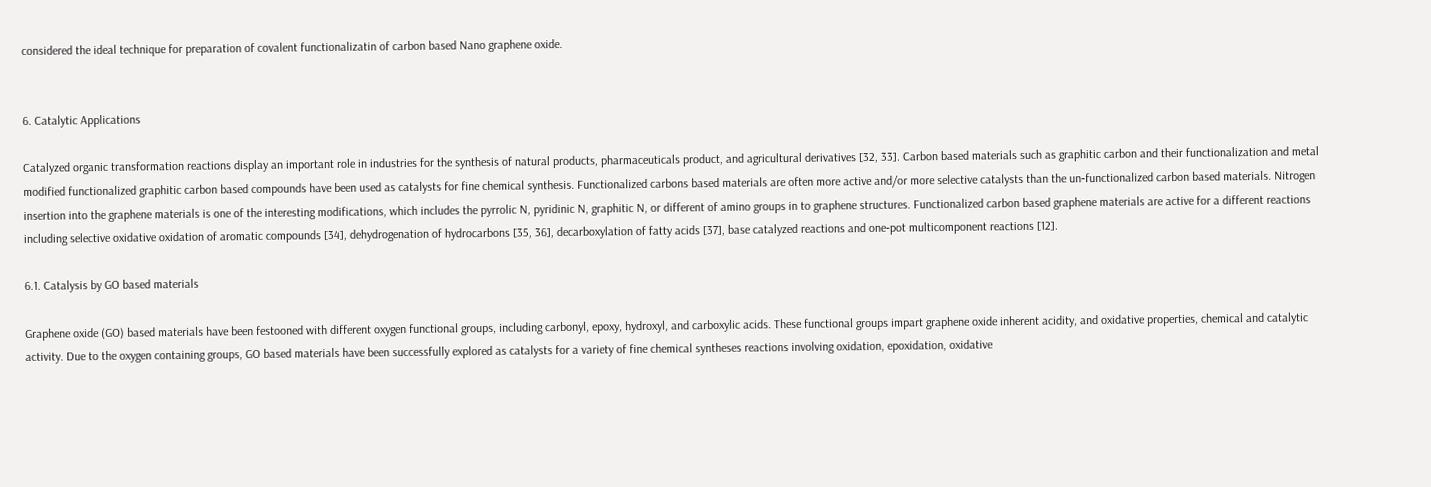considered the ideal technique for preparation of covalent functionalizatin of carbon based Nano graphene oxide.


6. Catalytic Applications

Catalyzed organic transformation reactions display an important role in industries for the synthesis of natural products, pharmaceuticals product, and agricultural derivatives [32, 33]. Carbon based materials such as graphitic carbon and their functionalization and metal modified functionalized graphitic carbon based compounds have been used as catalysts for fine chemical synthesis. Functionalized carbons based materials are often more active and/or more selective catalysts than the un‐functionalized carbon based materials. Nitrogen insertion into the graphene materials is one of the interesting modifications, which includes the pyrrolic N, pyridinic N, graphitic N, or different of amino groups in to graphene structures. Functionalized carbon based graphene materials are active for a different reactions including selective oxidative oxidation of aromatic compounds [34], dehydrogenation of hydrocarbons [35, 36], decarboxylation of fatty acids [37], base catalyzed reactions and one‐pot multicomponent reactions [12].

6.1. Catalysis by GO based materials

Graphene oxide (GO) based materials have been festooned with different oxygen functional groups, including carbonyl, epoxy, hydroxyl, and carboxylic acids. These functional groups impart graphene oxide inherent acidity, and oxidative properties, chemical and catalytic activity. Due to the oxygen containing groups, GO based materials have been successfully explored as catalysts for a variety of fine chemical syntheses reactions involving oxidation, epoxidation, oxidative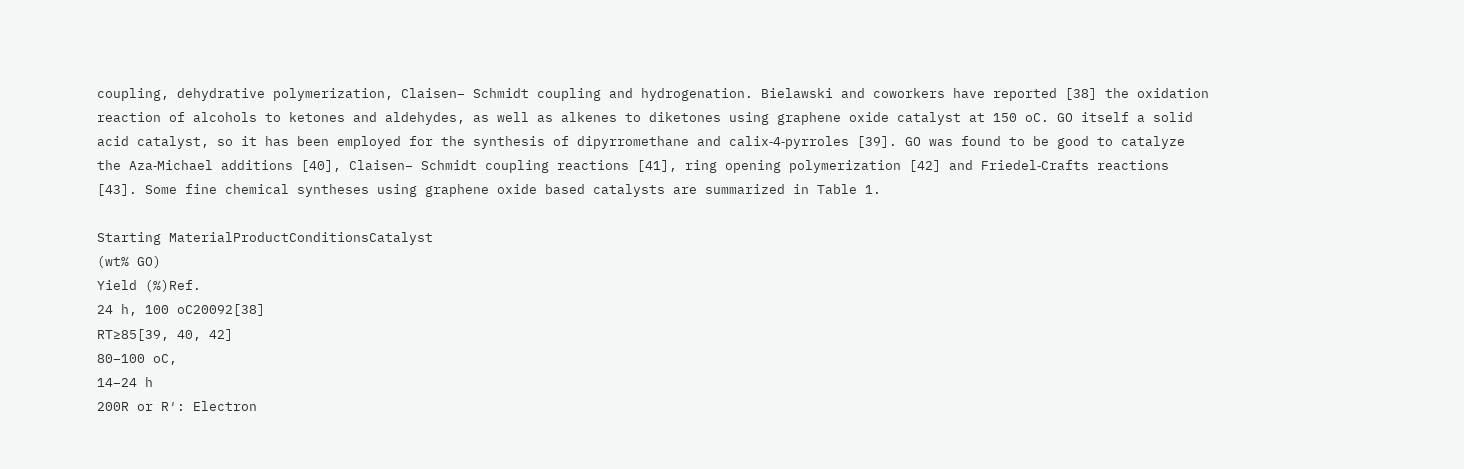coupling, dehydrative polymerization, Claisen– Schmidt coupling and hydrogenation. Bielawski and coworkers have reported [38] the oxidation reaction of alcohols to ketones and aldehydes, as well as alkenes to diketones using graphene oxide catalyst at 150 oC. GO itself a solid acid catalyst, so it has been employed for the synthesis of dipyrromethane and calix‐4‐pyrroles [39]. GO was found to be good to catalyze the Aza‐Michael additions [40], Claisen– Schmidt coupling reactions [41], ring opening polymerization [42] and Friedel‐Crafts reactions [43]. Some fine chemical syntheses using graphene oxide based catalysts are summarized in Table 1.

Starting MaterialProductConditionsCatalyst
(wt% GO)
Yield (%)Ref.
24 h, 100 oC20092[38]
RT≥85[39, 40, 42]
80–100 oC,
14–24 h
200R or R′: Electron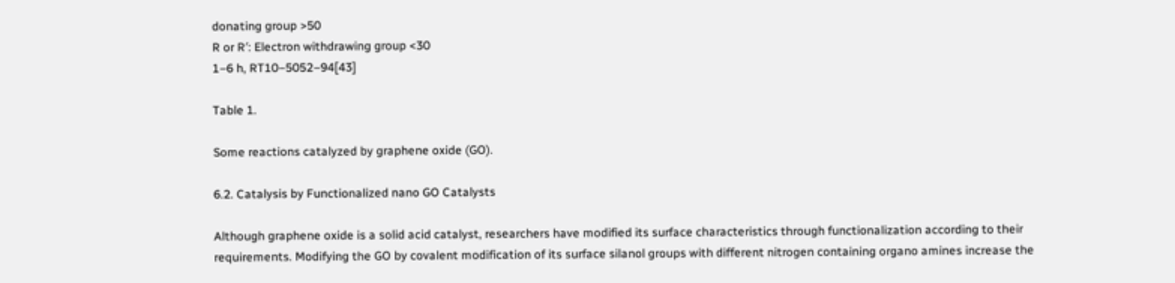donating group >50
R or R′: Electron withdrawing group <30
1–6 h, RT10–5052–94[43]

Table 1.

Some reactions catalyzed by graphene oxide (GO).

6.2. Catalysis by Functionalized nano GO Catalysts

Although graphene oxide is a solid acid catalyst, researchers have modified its surface characteristics through functionalization according to their requirements. Modifying the GO by covalent modification of its surface silanol groups with different nitrogen containing organo amines increase the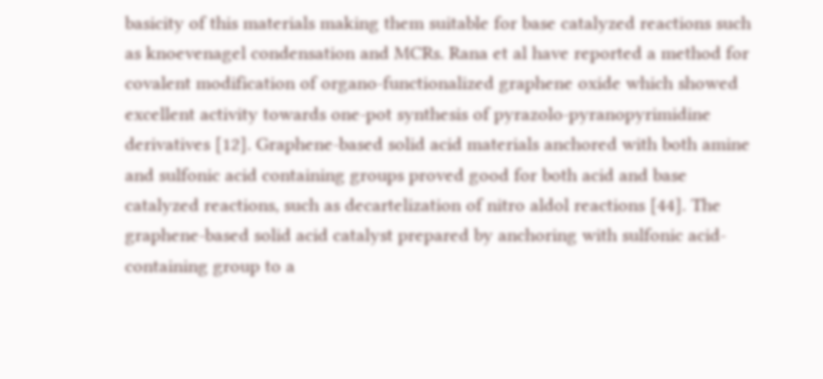basicity of this materials making them suitable for base catalyzed reactions such as knoevenagel condensation and MCRs. Rana et al have reported a method for covalent modification of organo‐functionalized graphene oxide which showed excellent activity towards one‐pot synthesis of pyrazolo‐pyranopyrimidine derivatives [12]. Graphene‐based solid acid materials anchored with both amine and sulfonic acid containing groups proved good for both acid and base catalyzed reactions, such as decartelization of nitro aldol reactions [44]. The graphene‐based solid acid catalyst prepared by anchoring with sulfonic acid‐containing group to a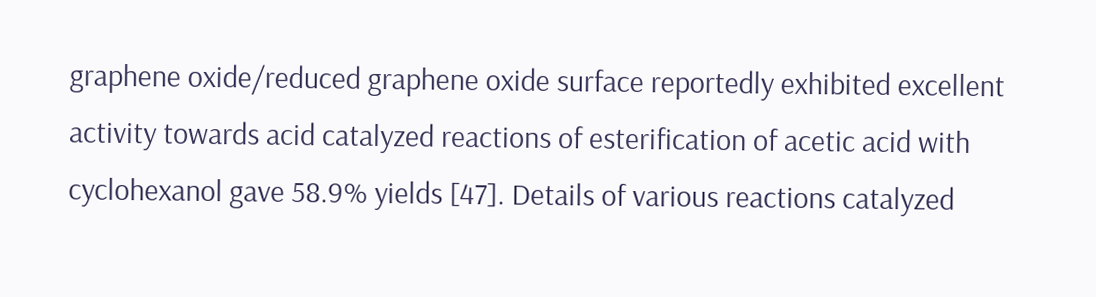graphene oxide/reduced graphene oxide surface reportedly exhibited excellent activity towards acid catalyzed reactions of esterification of acetic acid with cyclohexanol gave 58.9% yields [47]. Details of various reactions catalyzed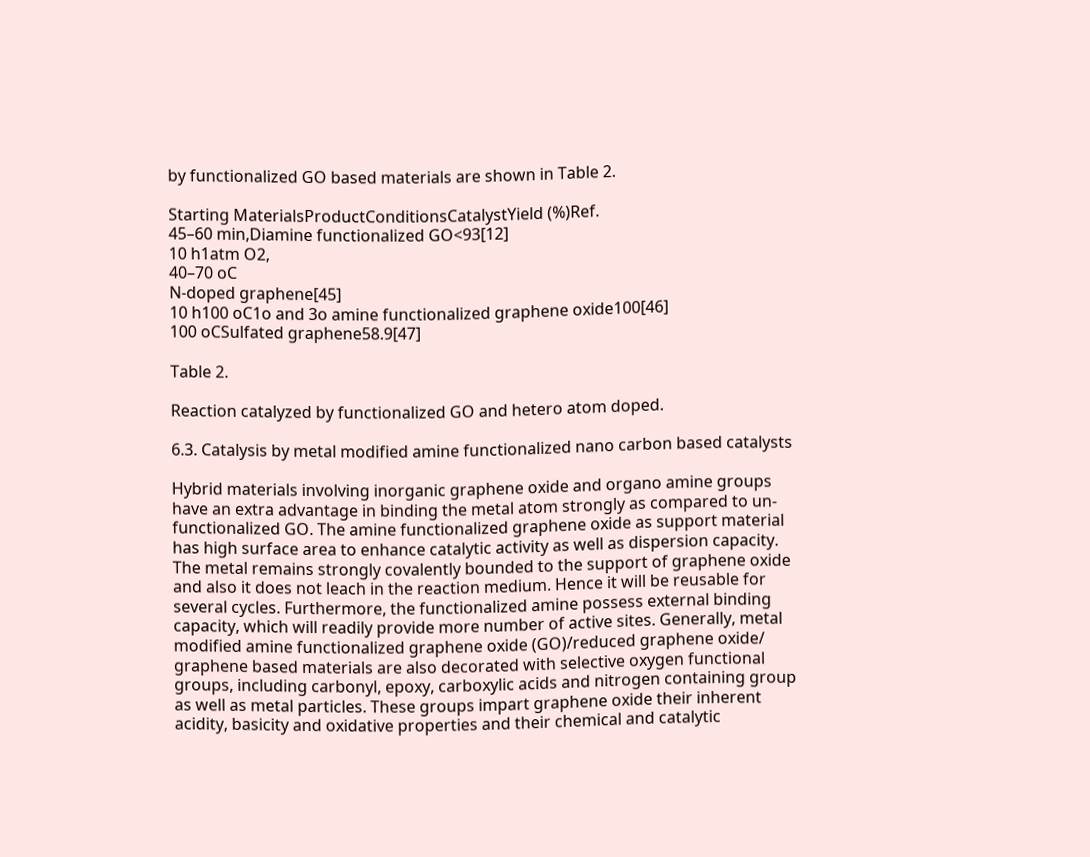by functionalized GO based materials are shown in Table 2.

Starting MaterialsProductConditionsCatalystYield (%)Ref.
45–60 min,Diamine functionalized GO<93[12]
10 h1atm O2,
40–70 oC
N‐doped graphene[45]
10 h100 oC1o and 3o amine functionalized graphene oxide100[46]
100 oCSulfated graphene58.9[47]

Table 2.

Reaction catalyzed by functionalized GO and hetero atom doped.

6.3. Catalysis by metal modified amine functionalized nano carbon based catalysts

Hybrid materials involving inorganic graphene oxide and organo amine groups have an extra advantage in binding the metal atom strongly as compared to un‐functionalized GO. The amine functionalized graphene oxide as support material has high surface area to enhance catalytic activity as well as dispersion capacity. The metal remains strongly covalently bounded to the support of graphene oxide and also it does not leach in the reaction medium. Hence it will be reusable for several cycles. Furthermore, the functionalized amine possess external binding capacity, which will readily provide more number of active sites. Generally, metal modified amine functionalized graphene oxide (GO)/reduced graphene oxide/ graphene based materials are also decorated with selective oxygen functional groups, including carbonyl, epoxy, carboxylic acids and nitrogen containing group as well as metal particles. These groups impart graphene oxide their inherent acidity, basicity and oxidative properties and their chemical and catalytic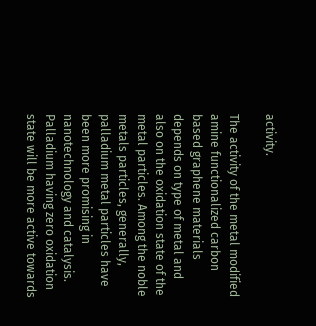activity.

The activity of the metal modified amine functionalized carbon based graphene materials depends on type of metal and also on the oxidation state of the metal particles. Among the noble metals particles, generally, palladium metal particles have been more promising in nanotechnology and catalysis. Palladium having zero oxidation state will be more active towards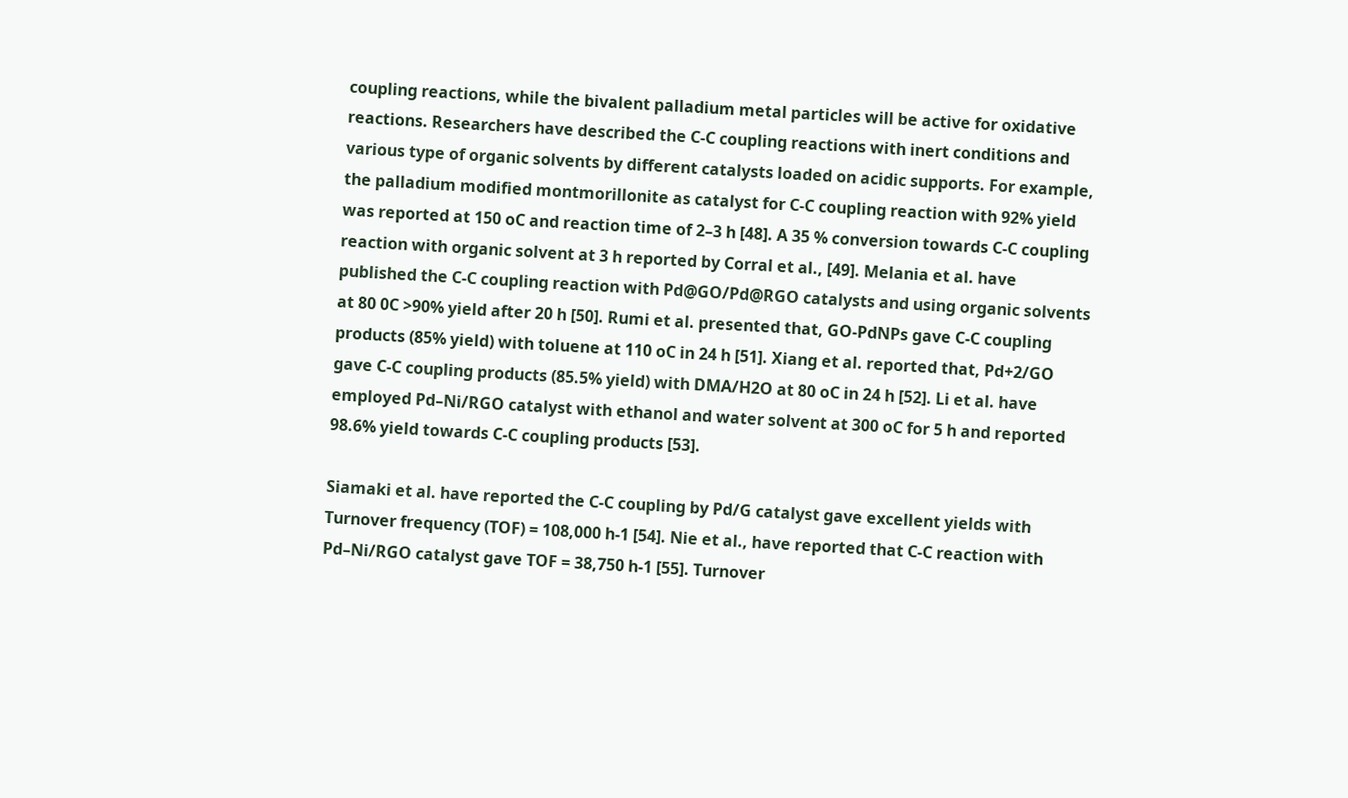coupling reactions, while the bivalent palladium metal particles will be active for oxidative reactions. Researchers have described the C‐C coupling reactions with inert conditions and various type of organic solvents by different catalysts loaded on acidic supports. For example, the palladium modified montmorillonite as catalyst for C‐C coupling reaction with 92% yield was reported at 150 oC and reaction time of 2–3 h [48]. A 35 % conversion towards C‐C coupling reaction with organic solvent at 3 h reported by Corral et al., [49]. Melania et al. have published the C‐C coupling reaction with Pd@GO/Pd@RGO catalysts and using organic solvents at 80 0C >90% yield after 20 h [50]. Rumi et al. presented that, GO‐PdNPs gave C‐C coupling products (85% yield) with toluene at 110 oC in 24 h [51]. Xiang et al. reported that, Pd+2/GO gave C‐C coupling products (85.5% yield) with DMA/H2O at 80 oC in 24 h [52]. Li et al. have employed Pd–Ni/RGO catalyst with ethanol and water solvent at 300 oC for 5 h and reported 98.6% yield towards C‐C coupling products [53].

Siamaki et al. have reported the C‐C coupling by Pd/G catalyst gave excellent yields with Turnover frequency (TOF) = 108,000 h‐1 [54]. Nie et al., have reported that C‐C reaction with Pd–Ni/RGO catalyst gave TOF = 38,750 h-1 [55]. Turnover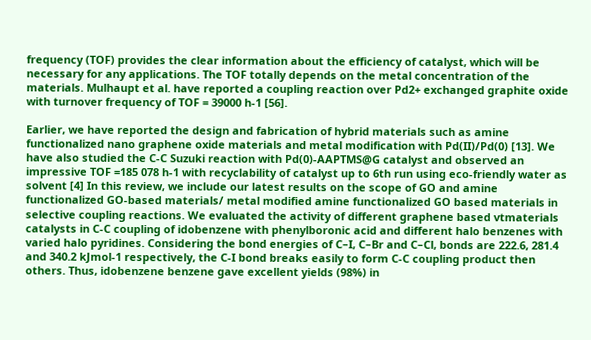frequency (TOF) provides the clear information about the efficiency of catalyst, which will be necessary for any applications. The TOF totally depends on the metal concentration of the materials. Mulhaupt et al. have reported a coupling reaction over Pd2+ exchanged graphite oxide with turnover frequency of TOF = 39000 h-1 [56].

Earlier, we have reported the design and fabrication of hybrid materials such as amine functionalized nano graphene oxide materials and metal modification with Pd(II)/Pd(0) [13]. We have also studied the C‐C Suzuki reaction with Pd(0)‐AAPTMS@G catalyst and observed an impressive TOF =185 078 h‐1 with recyclability of catalyst up to 6th run using eco‐friendly water as solvent [4] In this review, we include our latest results on the scope of GO and amine functionalized GO‐based materials/ metal modified amine functionalized GO based materials in selective coupling reactions. We evaluated the activity of different graphene based vtmaterials catalysts in C‐C coupling of idobenzene with phenylboronic acid and different halo benzenes with varied halo pyridines. Considering the bond energies of C–I, C–Br and C–Cl, bonds are 222.6, 281.4 and 340.2 kJmol‐1 respectively, the C‐I bond breaks easily to form C‐C coupling product then others. Thus, idobenzene benzene gave excellent yields (98%) in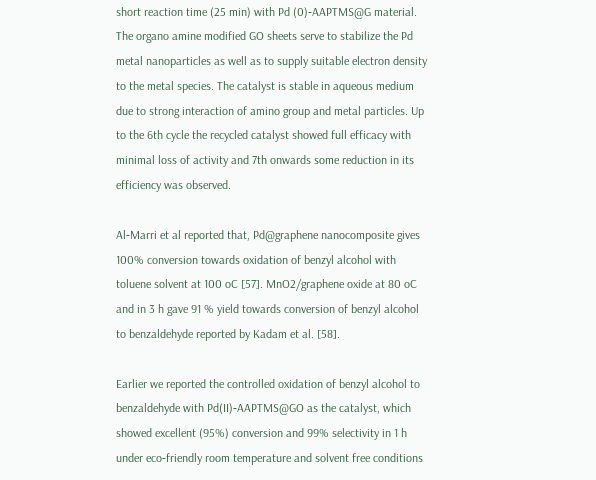short reaction time (25 min) with Pd (0)‐AAPTMS@G material. The organo amine modified GO sheets serve to stabilize the Pd metal nanoparticles as well as to supply suitable electron density to the metal species. The catalyst is stable in aqueous medium due to strong interaction of amino group and metal particles. Up to the 6th cycle the recycled catalyst showed full efficacy with minimal loss of activity and 7th onwards some reduction in its efficiency was observed.

Al‐Marri et al reported that, Pd@graphene nanocomposite gives 100% conversion towards oxidation of benzyl alcohol with toluene solvent at 100 oC [57]. MnO2/graphene oxide at 80 oC and in 3 h gave 91 % yield towards conversion of benzyl alcohol to benzaldehyde reported by Kadam et al. [58].

Earlier we reported the controlled oxidation of benzyl alcohol to benzaldehyde with Pd(II)‐AAPTMS@GO as the catalyst, which showed excellent (95%) conversion and 99% selectivity in 1 h under eco‐friendly room temperature and solvent free conditions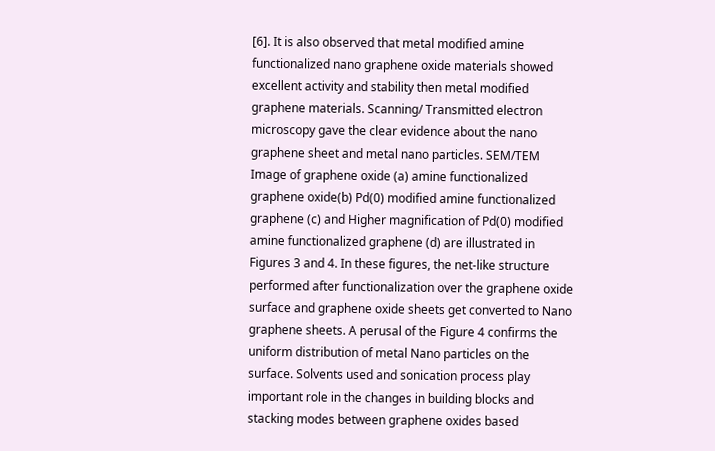[6]. It is also observed that metal modified amine functionalized nano graphene oxide materials showed excellent activity and stability then metal modified graphene materials. Scanning/ Transmitted electron microscopy gave the clear evidence about the nano graphene sheet and metal nano particles. SEM/TEM Image of graphene oxide (a) amine functionalized graphene oxide(b) Pd(0) modified amine functionalized graphene (c) and Higher magnification of Pd(0) modified amine functionalized graphene (d) are illustrated in Figures 3 and 4. In these figures, the net‐like structure performed after functionalization over the graphene oxide surface and graphene oxide sheets get converted to Nano graphene sheets. A perusal of the Figure 4 confirms the uniform distribution of metal Nano particles on the surface. Solvents used and sonication process play important role in the changes in building blocks and stacking modes between graphene oxides based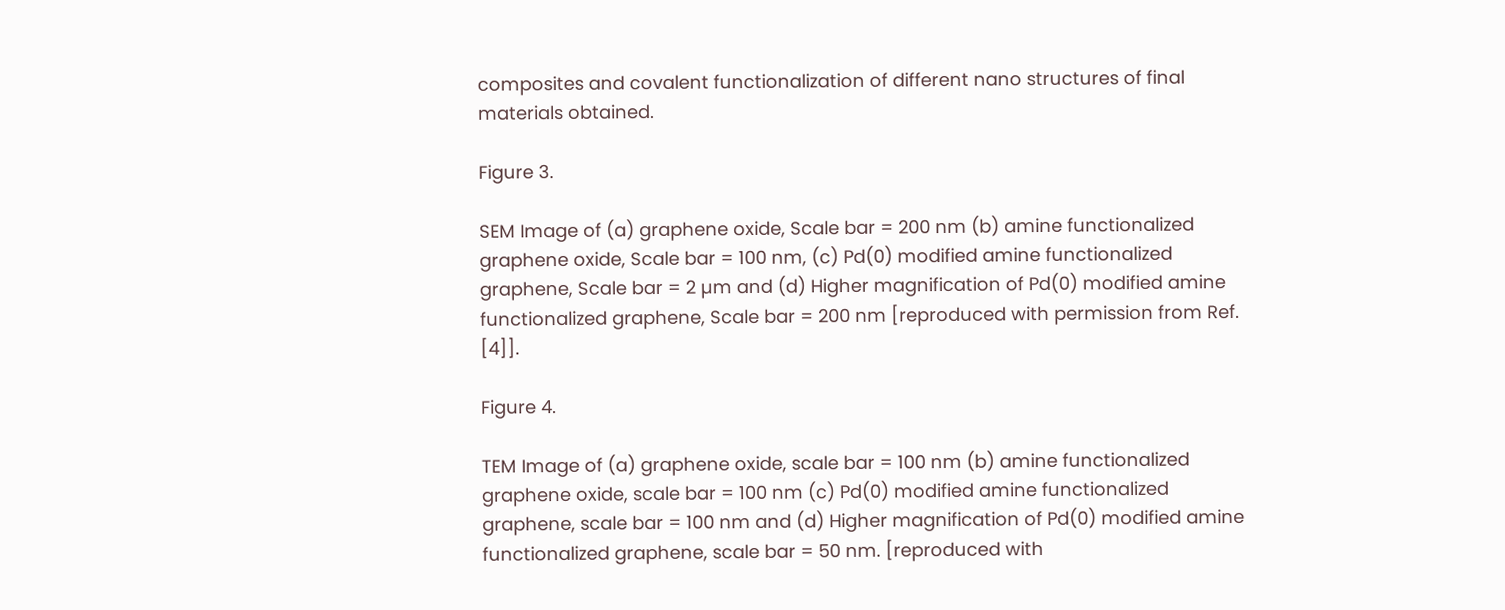composites and covalent functionalization of different nano structures of final materials obtained.

Figure 3.

SEM Image of (a) graphene oxide, Scale bar = 200 nm (b) amine functionalized graphene oxide, Scale bar = 100 nm, (c) Pd(0) modified amine functionalized graphene, Scale bar = 2 µm and (d) Higher magnification of Pd(0) modified amine functionalized graphene, Scale bar = 200 nm [reproduced with permission from Ref. [4]].

Figure 4.

TEM Image of (a) graphene oxide, scale bar = 100 nm (b) amine functionalized graphene oxide, scale bar = 100 nm (c) Pd(0) modified amine functionalized graphene, scale bar = 100 nm and (d) Higher magnification of Pd(0) modified amine functionalized graphene, scale bar = 50 nm. [reproduced with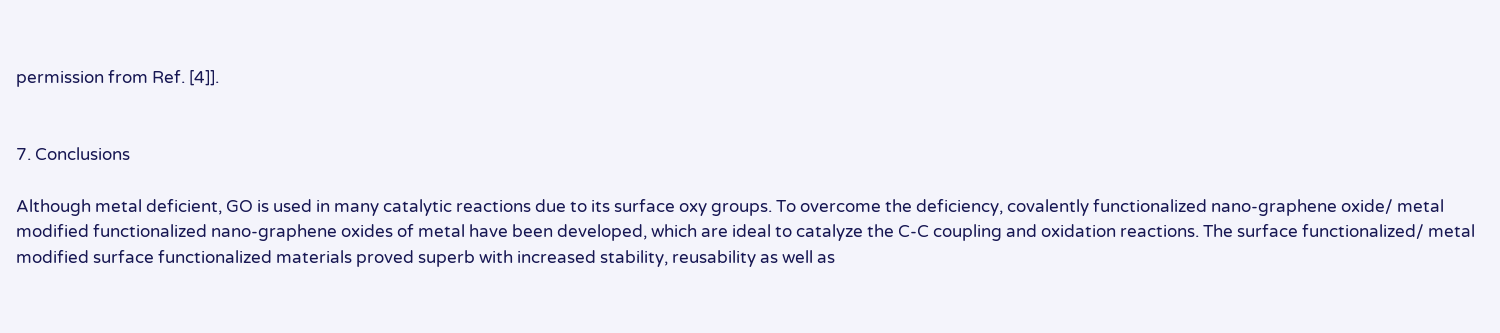permission from Ref. [4]].


7. Conclusions

Although metal deficient, GO is used in many catalytic reactions due to its surface oxy groups. To overcome the deficiency, covalently functionalized nano‐graphene oxide/ metal modified functionalized nano‐graphene oxides of metal have been developed, which are ideal to catalyze the C‐C coupling and oxidation reactions. The surface functionalized/ metal modified surface functionalized materials proved superb with increased stability, reusability as well as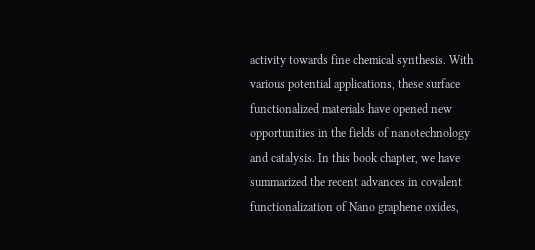activity towards fine chemical synthesis. With various potential applications, these surface functionalized materials have opened new opportunities in the fields of nanotechnology and catalysis. In this book chapter, we have summarized the recent advances in covalent functionalization of Nano graphene oxides,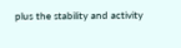plus the stability and activity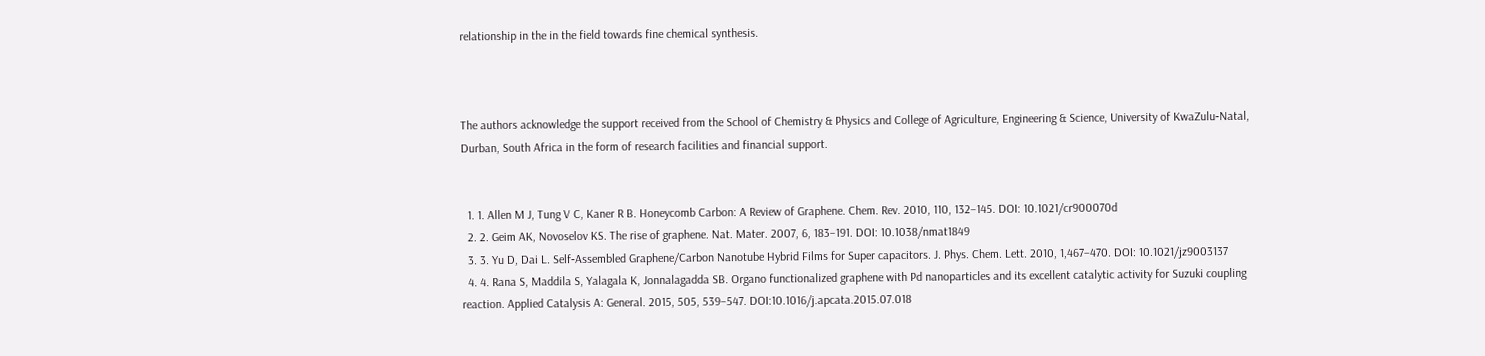relationship in the in the field towards fine chemical synthesis.



The authors acknowledge the support received from the School of Chemistry & Physics and College of Agriculture, Engineering & Science, University of KwaZulu‐Natal, Durban, South Africa in the form of research facilities and financial support.


  1. 1. Allen M J, Tung V C, Kaner R B. Honeycomb Carbon: A Review of Graphene. Chem. Rev. 2010, 110, 132–145. DOI: 10.1021/cr900070d
  2. 2. Geim AK, Novoselov KS. The rise of graphene. Nat. Mater. 2007, 6, 183–191. DOI: 10.1038/nmat1849
  3. 3. Yu D, Dai L. Self‐Assembled Graphene/Carbon Nanotube Hybrid Films for Super capacitors. J. Phys. Chem. Lett. 2010, 1,467–470. DOI: 10.1021/jz9003137
  4. 4. Rana S, Maddila S, Yalagala K, Jonnalagadda SB. Organo functionalized graphene with Pd nanoparticles and its excellent catalytic activity for Suzuki coupling reaction. Applied Catalysis A: General. 2015, 505, 539–547. DOI:10.1016/j.apcata.2015.07.018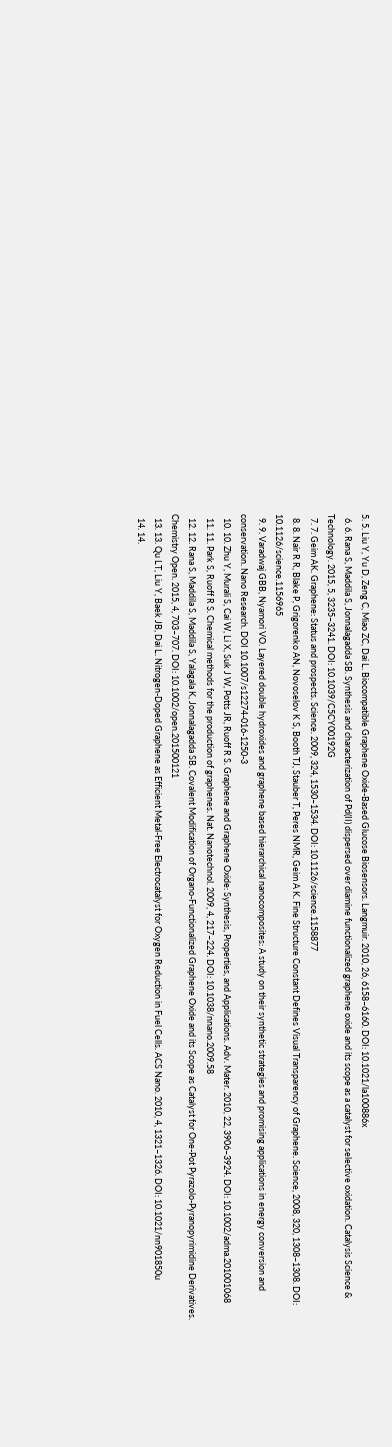5. 5. Liu Y, Yu D, Zeng C, Miao ZC, Dai L. Biocompatible Graphene Oxide‐Based Glucose Biosensors. Langmuir. 2010, 26, 6158–6160. DOI: 10.1021/la100886x
  6. 6. Rana S, Maddila S, Jonnalagadda SB. Synthesis and characterization of Pd(II) dispersed over diamine functionalized graphene oxide and its scope as a catalyst for selective oxidation. Catalysis Science & Technology. 2015, 5, 3235–3241. DOI: 10.1039/C5CY00192G
  7. 7. Geim AK. Graphene: Status and prospects. Science. 2009, 324, 1530–1534. DOI: 10.1126/science.1158877
  8. 8. Nair R R, Blake P, Grigorenko AN, Novoselov K S, Booth TJ, Stauber T, Peres NMR, Geim A K. Fine Structure Constant Defines Visual Transparency of Graphene. Science, 2008, 320, 1308–1308. DOI: 10.1126/science.1156965
  9. 9. Varadwaj GBB, Nyamori VO. Layered double hydroxides and graphene based hierarchical nanocomposites: A study on their synthetic strategies and promising applications in energy conversion and conservation. Nano Research. DOI 10.1007/s12274‐016‐1250‐3
  10. 10. Zhu Y, Murali S, Cai W, Li X, Suk J W, Potts JR, Ruoff R S. Graphene and Graphene Oxide: Synthesis, Properties, and Applications. Adv. Mater. 2010, 22, 3906–3924. DOI: 10.1002/adma.201001068
  11. 11. Park S, Ruoff R S. Chemical methods for the production of graphenes. Nat. Nanotechnol. 2009, 4, 217–224. DOI: 10.1038/nnano.2009.58
  12. 12. Rana S, Maddila S, Maddila S, Yalagala K, Jonnalagadda SB. Covalent Modification of Organo‐Functionalized Graphene Oxide and its Scope as Catalyst for One‐Pot Pyrazolo‐Pyranopyrimidine Derivatives. Chemistry Open. 2015, 4, 703–707. DOI: 10.1002/open.201500121
  13. 13. Qu LT, Liu Y, Baek JB, Dai L. Nitrogen‐Doped Graphene as Efficient Metal‐Free Electrocatalyst for Oxygen Reduction in Fuel Cells. ACS Nano. 2010, 4, 1321–1326. DOI: 10.1021/nn901850u
  14. 14.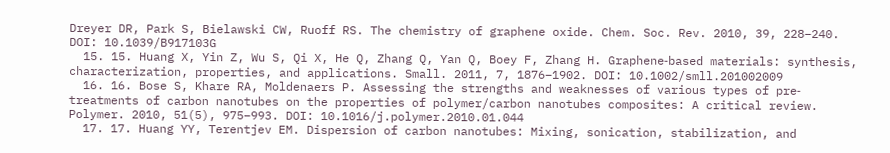Dreyer DR, Park S, Bielawski CW, Ruoff RS. The chemistry of graphene oxide. Chem. Soc. Rev. 2010, 39, 228–240. DOI: 10.1039/B917103G
  15. 15. Huang X, Yin Z, Wu S, Qi X, He Q, Zhang Q, Yan Q, Boey F, Zhang H. Graphene‐based materials: synthesis, characterization, properties, and applications. Small. 2011, 7, 1876–1902. DOI: 10.1002/smll.201002009
  16. 16. Bose S, Khare RA, Moldenaers P. Assessing the strengths and weaknesses of various types of pre‐treatments of carbon nanotubes on the properties of polymer/carbon nanotubes composites: A critical review. Polymer. 2010, 51(5), 975–993. DOI: 10.1016/j.polymer.2010.01.044
  17. 17. Huang YY, Terentjev EM. Dispersion of carbon nanotubes: Mixing, sonication, stabilization, and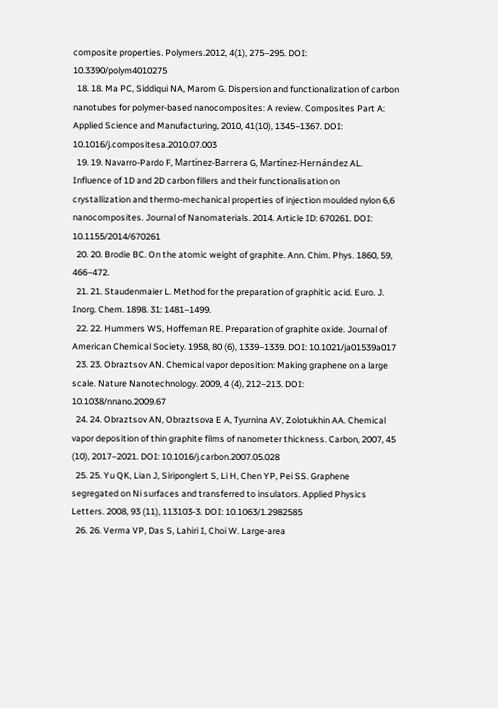composite properties. Polymers.2012, 4(1), 275–295. DOI: 10.3390/polym4010275
  18. 18. Ma PC, Siddiqui NA, Marom G. Dispersion and functionalization of carbon nanotubes for polymer‐based nanocomposites: A review. Composites Part A: Applied Science and Manufacturing, 2010, 41(10), 1345–1367. DOI: 10.1016/j.compositesa.2010.07.003
  19. 19. Navarro‐Pardo F, Martínez‐Barrera G, Martínez‐Hernández AL. Influence of 1D and 2D carbon fillers and their functionalisation on crystallization and thermo‐mechanical properties of injection moulded nylon 6,6 nanocomposites. Journal of Nanomaterials. 2014. Article ID: 670261. DOI: 10.1155/2014/670261
  20. 20. Brodie BC. On the atomic weight of graphite. Ann. Chim. Phys. 1860, 59, 466–472.
  21. 21. Staudenmaier L. Method for the preparation of graphitic acid. Euro. J. Inorg. Chem. 1898. 31: 1481–1499.
  22. 22. Hummers WS, Hoffeman RE. Preparation of graphite oxide. Journal of American Chemical Society. 1958, 80 (6), 1339–1339. DOI: 10.1021/ja01539a017
  23. 23. Obraztsov AN. Chemical vapor deposition: Making graphene on a large scale. Nature Nanotechnology. 2009, 4 (4), 212–213. DOI: 10.1038/nnano.2009.67
  24. 24. Obraztsov AN, Obraztsova E A, Tyurnina AV, Zolotukhin AA. Chemical vapor deposition of thin graphite films of nanometer thickness. Carbon, 2007, 45 (10), 2017–2021. DOI: 10.1016/j.carbon.2007.05.028
  25. 25. Yu QK, Lian J, Siriponglert S, Li H, Chen YP, Pei SS. Graphene segregated on Ni surfaces and transferred to insulators. Applied Physics Letters. 2008, 93 (11), 113103‐3. DOI: 10.1063/1.2982585
  26. 26. Verma VP, Das S, Lahiri I, Choi W. Large‐area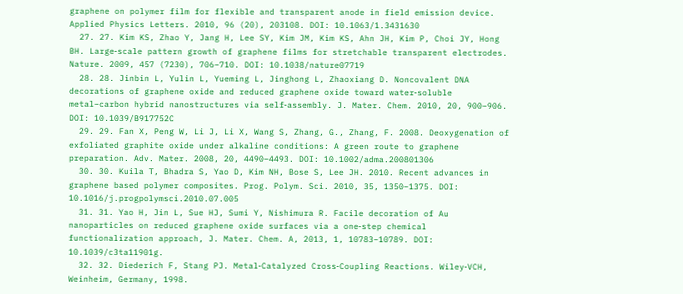graphene on polymer film for flexible and transparent anode in field emission device. Applied Physics Letters. 2010, 96 (20), 203108. DOI: 10.1063/1.3431630
  27. 27. Kim KS, Zhao Y, Jang H, Lee SY, Kim JM, Kim KS, Ahn JH, Kim P, Choi JY, Hong BH. Large‐scale pattern growth of graphene films for stretchable transparent electrodes. Nature. 2009, 457 (7230), 706–710. DOI: 10.1038/nature07719
  28. 28. Jinbin L, Yulin L, Yueming L, Jinghong L, Zhaoxiang D. Noncovalent DNA decorations of graphene oxide and reduced graphene oxide toward water‐soluble metal–carbon hybrid nanostructures via self‐assembly. J. Mater. Chem. 2010, 20, 900–906. DOI: 10.1039/B917752C
  29. 29. Fan X, Peng W, Li J, Li X, Wang S, Zhang, G., Zhang, F. 2008. Deoxygenation of exfoliated graphite oxide under alkaline conditions: A green route to graphene preparation. Adv. Mater. 2008, 20, 4490–4493. DOI: 10.1002/adma.200801306
  30. 30. Kuila T, Bhadra S, Yao D, Kim NH, Bose S, Lee JH. 2010. Recent advances in graphene based polymer composites. Prog. Polym. Sci. 2010, 35, 1350–1375. DOI: 10.1016/j.progpolymsci.2010.07.005
  31. 31. Yao H, Jin L, Sue HJ, Sumi Y, Nishimura R. Facile decoration of Au nanoparticles on reduced graphene oxide surfaces via a one‐step chemical functionalization approach, J. Mater. Chem. A, 2013, 1, 10783–10789. DOI: 10.1039/c3ta11901g.
  32. 32. Diederich F, Stang PJ. Metal‐Catalyzed Cross‐Coupling Reactions. Wiley‐VCH, Weinheim, Germany, 1998.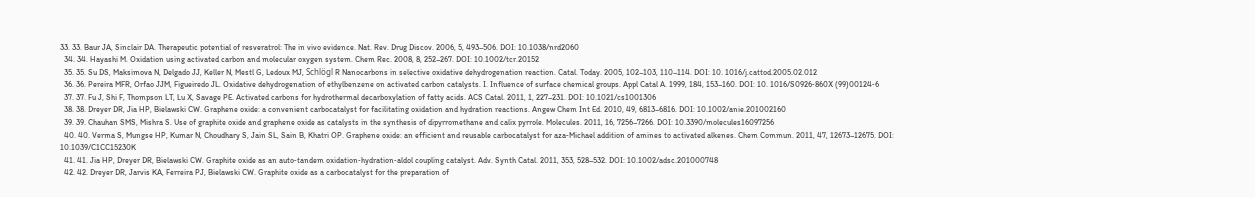33. 33. Baur JA, Sinclair DA. Therapeutic potential of resveratrol: The in vivo evidence. Nat. Rev. Drug Discov. 2006, 5, 493–506. DOI: 10.1038/nrd2060
  34. 34. Hayashi M. Oxidation using activated carbon and molecular oxygen system. Chem Rec. 2008, 8, 252–267. DOI: 10.1002/tcr.20152
  35. 35. Su DS, Maksimova N, Delgado JJ, Keller N, Mestl G, Ledoux MJ, Schlögl R Nanocarbons in selective oxidative dehydrogenation reaction. Catal. Today. 2005, 102–103, 110–114. DOI: 10. 1016/j.cattod.2005.02.012
  36. 36. Pereira MFR, Orfao JJM, Figueiredo JL. Oxidative dehydrogenation of ethylbenzene on activated carbon catalysts. I. Influence of surface chemical groups. Appl Catal A. 1999, 184, 153–160. DOI: 10. 1016/S0926‐860X (99)00124‐6
  37. 37. Fu J, Shi F, Thompson LT, Lu X, Savage PE. Activated carbons for hydrothermal decarboxylation of fatty acids. ACS Catal. 2011, 1, 227–231. DOI: 10.1021/cs1001306
  38. 38. Dreyer DR, Jia HP, Bielawski CW. Graphene oxide: a convenient carbocatalyst for facilitating oxidation and hydration reactions. Angew Chem Int Ed. 2010, 49, 6813–6816. DOI: 10.1002/anie.201002160
  39. 39. Chauhan SMS, Mishra S. Use of graphite oxide and graphene oxide as catalysts in the synthesis of dipyrromethane and calix pyrrole. Molecules. 2011, 16, 7256–7266. DOI: 10.3390/molecules16097256
  40. 40. Verma S, Mungse HP, Kumar N, Choudhary S, Jain SL, Sain B, Khatri OP. Graphene oxide: an efficient and reusable carbocatalyst for aza‐Michael addition of amines to activated alkenes. Chem Commun. 2011, 47, 12673–12675. DOI: 10.1039/C1CC15230K
  41. 41. Jia HP, Dreyer DR, Bielawski CW. Graphite oxide as an auto‐tandem oxidation‐hydration‐aldol coupling catalyst. Adv. Synth Catal. 2011, 353, 528–532. DOI: 10.1002/adsc.201000748
  42. 42. Dreyer DR, Jarvis KA, Ferreira PJ, Bielawski CW. Graphite oxide as a carbocatalyst for the preparation of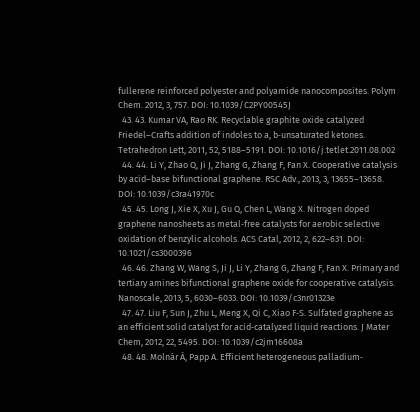fullerene reinforced polyester and polyamide nanocomposites. Polym Chem. 2012, 3, 757. DOI: 10.1039/C2PY00545J
  43. 43. Kumar VA, Rao RK. Recyclable graphite oxide catalyzed Friedel–Crafts addition of indoles to a, b‐unsaturated ketones. Tetrahedron Lett, 2011, 52, 5188–5191. DOI: 10.1016/j.tetlet.2011.08.002
  44. 44. Li Y, Zhao Q, Ji J, Zhang G, Zhang F, Fan X. Cooperative catalysis by acid–base bifunctional graphene. RSC Adv., 2013, 3, 13655–13658. DOI: 10.1039/c3ra41970c
  45. 45. Long J, Xie X, Xu J, Gu Q, Chen L, Wang X. Nitrogen doped graphene nanosheets as metal‐free catalysts for aerobic selective oxidation of benzylic alcohols. ACS Catal, 2012, 2, 622–631. DOI: 10.1021/cs3000396
  46. 46. Zhang W, Wang S, Ji J, Li Y, Zhang G, Zhang F, Fan X. Primary and tertiary amines bifunctional graphene oxide for cooperative catalysis. Nanoscale, 2013, 5, 6030–6033. DOI: 10.1039/c3nr01323e
  47. 47. Liu F, Sun J, Zhu L, Meng X, Qi C, Xiao F‐S. Sulfated graphene as an efficient solid catalyst for acid‐catalyzed liquid reactions. J Mater Chem, 2012, 22, 5495. DOI: 10.1039/c2jm16608a
  48. 48. Molnár Á, Papp A. Efficient heterogeneous palladium‐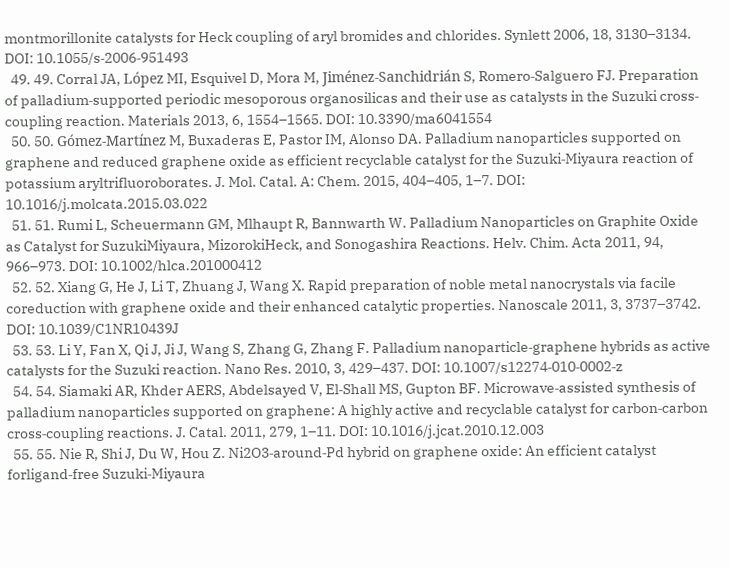montmorillonite catalysts for Heck coupling of aryl bromides and chlorides. Synlett 2006, 18, 3130–3134. DOI: 10.1055/s‐2006‐951493
  49. 49. Corral JA, López MI, Esquivel D, Mora M, Jiménez‐Sanchidrián S, Romero‐Salguero FJ. Preparation of palladium‐supported periodic mesoporous organosilicas and their use as catalysts in the Suzuki cross‐coupling reaction. Materials 2013, 6, 1554–1565. DOI: 10.3390/ma6041554
  50. 50. Gómez‐Martínez M, Buxaderas E, Pastor IM, Alonso DA. Palladium nanoparticles supported on graphene and reduced graphene oxide as efficient recyclable catalyst for the Suzuki‐Miyaura reaction of potassium aryltrifluoroborates. J. Mol. Catal. A: Chem. 2015, 404–405, 1–7. DOI: 10.1016/j.molcata.2015.03.022
  51. 51. Rumi L, Scheuermann GM, Mlhaupt R, Bannwarth W. Palladium Nanoparticles on Graphite Oxide as Catalyst for SuzukiMiyaura, MizorokiHeck, and Sonogashira Reactions. Helv. Chim. Acta 2011, 94, 966–973. DOI: 10.1002/hlca.201000412
  52. 52. Xiang G, He J, Li T, Zhuang J, Wang X. Rapid preparation of noble metal nanocrystals via facile coreduction with graphene oxide and their enhanced catalytic properties. Nanoscale 2011, 3, 3737–3742. DOI: 10.1039/C1NR10439J
  53. 53. Li Y, Fan X, Qi J, Ji J, Wang S, Zhang G, Zhang F. Palladium nanoparticle‐graphene hybrids as active catalysts for the Suzuki reaction. Nano Res. 2010, 3, 429–437. DOI: 10.1007/s12274‐010‐0002‐z
  54. 54. Siamaki AR, Khder AERS, Abdelsayed V, El‐Shall MS, Gupton BF. Microwave‐assisted synthesis of palladium nanoparticles supported on graphene: A highly active and recyclable catalyst for carbon‐carbon cross‐coupling reactions. J. Catal. 2011, 279, 1–11. DOI: 10.1016/j.jcat.2010.12.003
  55. 55. Nie R, Shi J, Du W, Hou Z. Ni2O3‐around‐Pd hybrid on graphene oxide: An efficient catalyst forligand‐free Suzuki‐Miyaura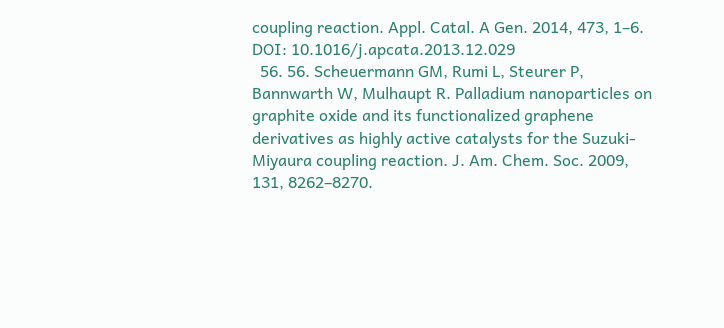coupling reaction. Appl. Catal. A Gen. 2014, 473, 1–6. DOI: 10.1016/j.apcata.2013.12.029
  56. 56. Scheuermann GM, Rumi L, Steurer P, Bannwarth W, Mulhaupt R. Palladium nanoparticles on graphite oxide and its functionalized graphene derivatives as highly active catalysts for the Suzuki‐Miyaura coupling reaction. J. Am. Chem. Soc. 2009, 131, 8262–8270.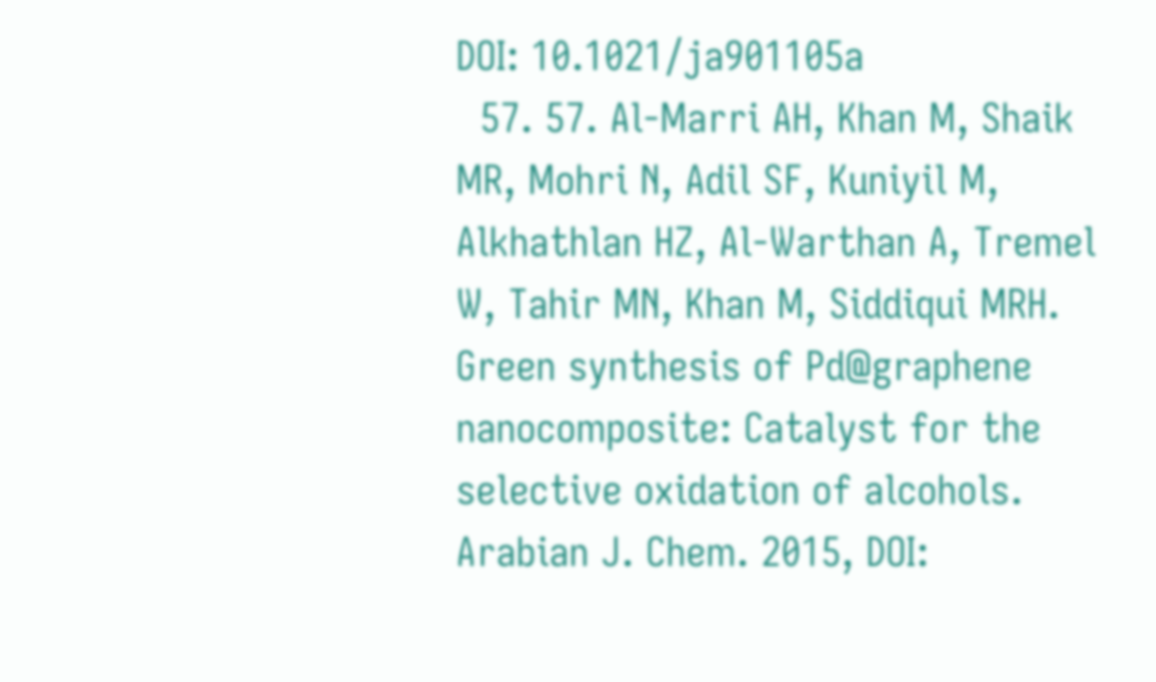DOI: 10.1021/ja901105a
  57. 57. Al‐Marri AH, Khan M, Shaik MR, Mohri N, Adil SF, Kuniyil M, Alkhathlan HZ, Al‐Warthan A, Tremel W, Tahir MN, Khan M, Siddiqui MRH. Green synthesis of Pd@graphene nanocomposite: Catalyst for the selective oxidation of alcohols. Arabian J. Chem. 2015, DOI: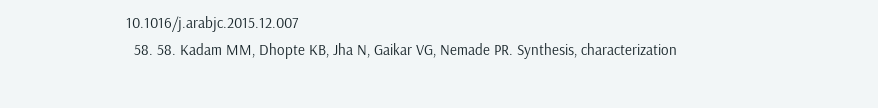10.1016/j.arabjc.2015.12.007
  58. 58. Kadam MM, Dhopte KB, Jha N, Gaikar VG, Nemade PR. Synthesis, characterization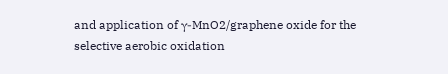and application of γ‐MnO2/graphene oxide for the selective aerobic oxidation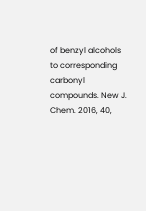of benzyl alcohols to corresponding carbonyl compounds. New J. Chem. 2016, 40,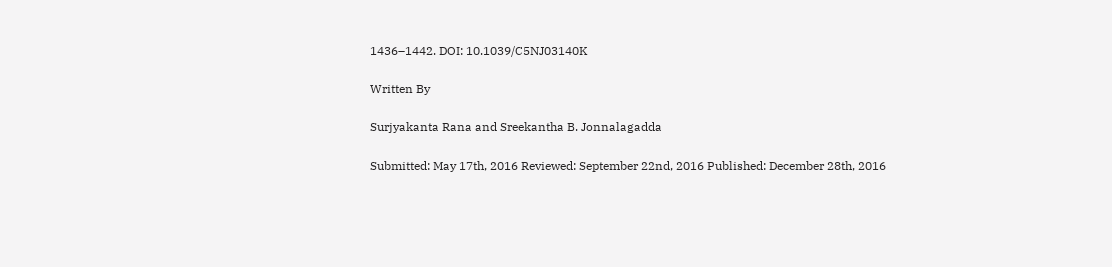1436–1442. DOI: 10.1039/C5NJ03140K

Written By

Surjyakanta Rana and Sreekantha B. Jonnalagadda

Submitted: May 17th, 2016 Reviewed: September 22nd, 2016 Published: December 28th, 2016